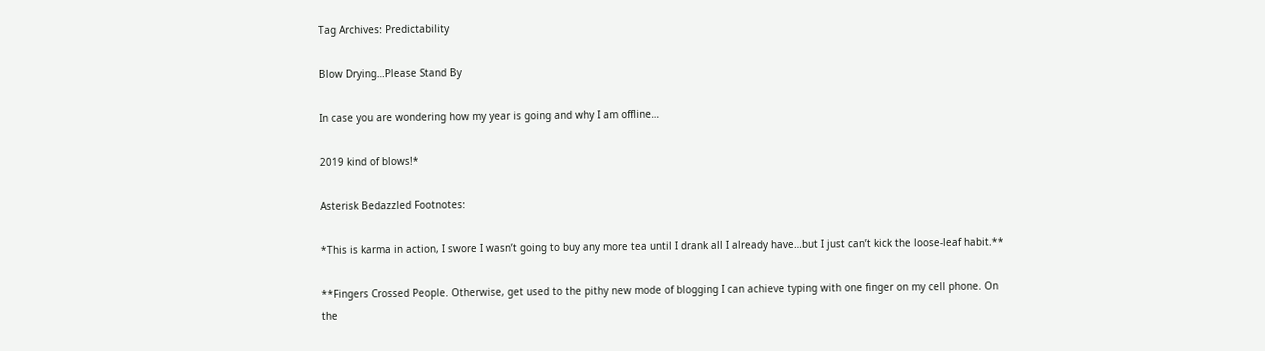Tag Archives: Predictability

Blow Drying…Please Stand By

In case you are wondering how my year is going and why I am offline…

2019 kind of blows!*

Asterisk Bedazzled Footnotes:

*This is karma in action, I swore I wasn’t going to buy any more tea until I drank all I already have…but I just can’t kick the loose-leaf habit.**

**Fingers Crossed People. Otherwise, get used to the pithy new mode of blogging I can achieve typing with one finger on my cell phone. On the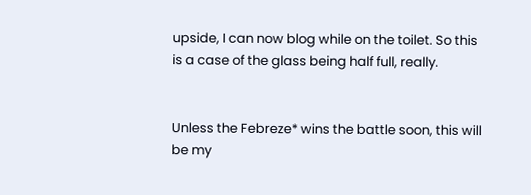upside, I can now blog while on the toilet. So this is a case of the glass being half full, really.


Unless the Febreze* wins the battle soon, this will be my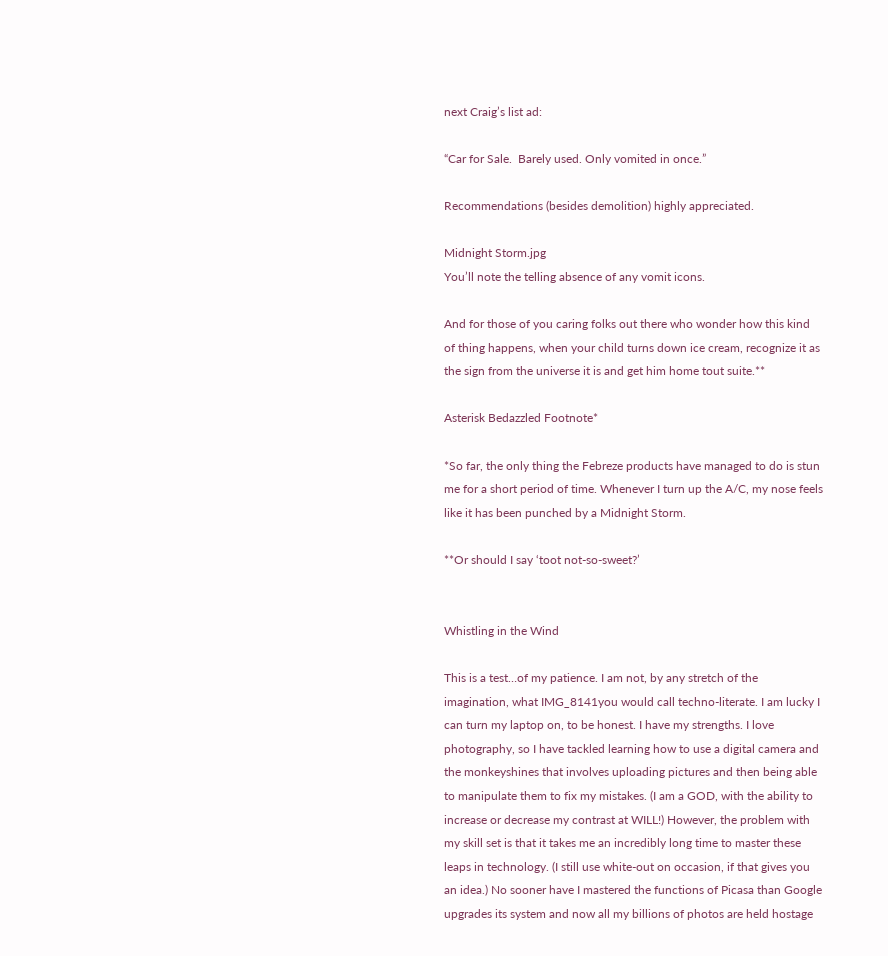next Craig’s list ad:

“Car for Sale.  Barely used. Only vomited in once.”

Recommendations (besides demolition) highly appreciated.

Midnight Storm.jpg
You’ll note the telling absence of any vomit icons.

And for those of you caring folks out there who wonder how this kind of thing happens, when your child turns down ice cream, recognize it as the sign from the universe it is and get him home tout suite.**

Asterisk Bedazzled Footnote*

*So far, the only thing the Febreze products have managed to do is stun me for a short period of time. Whenever I turn up the A/C, my nose feels like it has been punched by a Midnight Storm.

**Or should I say ‘toot not-so-sweet?’


Whistling in the Wind

This is a test…of my patience. I am not, by any stretch of the imagination, what IMG_8141you would call techno-literate. I am lucky I can turn my laptop on, to be honest. I have my strengths. I love photography, so I have tackled learning how to use a digital camera and the monkeyshines that involves uploading pictures and then being able to manipulate them to fix my mistakes. (I am a GOD, with the ability to increase or decrease my contrast at WILL!) However, the problem with my skill set is that it takes me an incredibly long time to master these leaps in technology. (I still use white-out on occasion, if that gives you an idea.) No sooner have I mastered the functions of Picasa than Google upgrades its system and now all my billions of photos are held hostage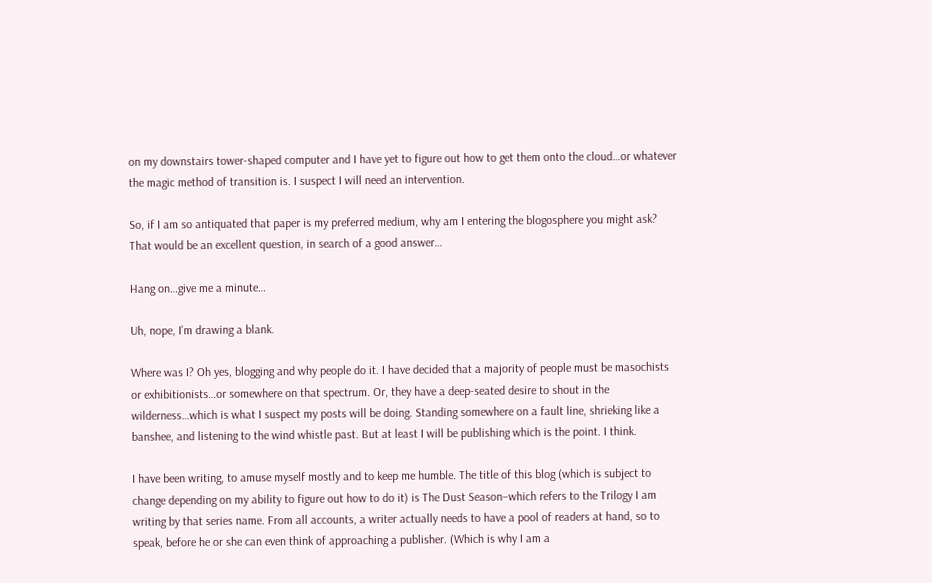on my downstairs tower-shaped computer and I have yet to figure out how to get them onto the cloud…or whatever the magic method of transition is. I suspect I will need an intervention.

So, if I am so antiquated that paper is my preferred medium, why am I entering the blogosphere you might ask? That would be an excellent question, in search of a good answer…

Hang on…give me a minute…

Uh, nope, I’m drawing a blank.

Where was I? Oh yes, blogging and why people do it. I have decided that a majority of people must be masochists or exhibitionists…or somewhere on that spectrum. Or, they have a deep-seated desire to shout in the wilderness…which is what I suspect my posts will be doing. Standing somewhere on a fault line, shrieking like a banshee, and listening to the wind whistle past. But at least I will be publishing which is the point. I think.

I have been writing, to amuse myself mostly and to keep me humble. The title of this blog (which is subject to change depending on my ability to figure out how to do it) is The Dust Season–which refers to the Trilogy I am writing by that series name. From all accounts, a writer actually needs to have a pool of readers at hand, so to speak, before he or she can even think of approaching a publisher. (Which is why I am a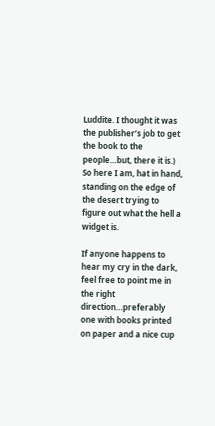Luddite. I thought it was the publisher’s job to get the book to the people…but, there it is.) So here I am, hat in hand, standing on the edge of the desert trying to figure out what the hell a widget is.

If anyone happens to hear my cry in the dark, feel free to point me in the right direction…preferably one with books printed on paper and a nice cup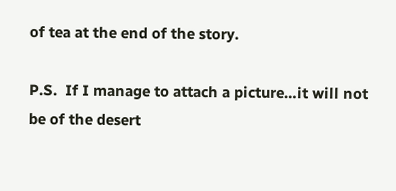of tea at the end of the story.

P.S.  If I manage to attach a picture…it will not be of the desert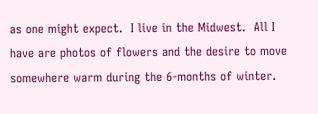as one might expect.  I live in the Midwest.  All I have are photos of flowers and the desire to move somewhere warm during the 6-months of winter.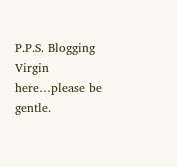P.P.S. Blogging Virgin here…please be gentle.